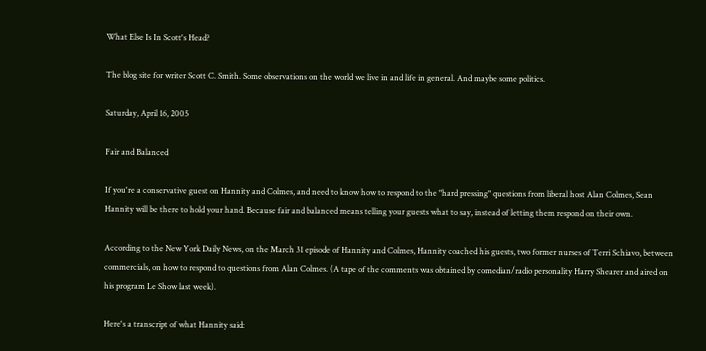What Else Is In Scott's Head?

The blog site for writer Scott C. Smith. Some observations on the world we live in and life in general. And maybe some politics.

Saturday, April 16, 2005

Fair and Balanced

If you're a conservative guest on Hannity and Colmes, and need to know how to respond to the "hard pressing" questions from liberal host Alan Colmes, Sean Hannity will be there to hold your hand. Because fair and balanced means telling your guests what to say, instead of letting them respond on their own.

According to the New York Daily News, on the March 31 episode of Hannity and Colmes, Hannity coached his guests, two former nurses of Terri Schiavo, between commercials, on how to respond to questions from Alan Colmes. (A tape of the comments was obtained by comedian/radio personality Harry Shearer and aired on his program Le Show last week).

Here's a transcript of what Hannity said: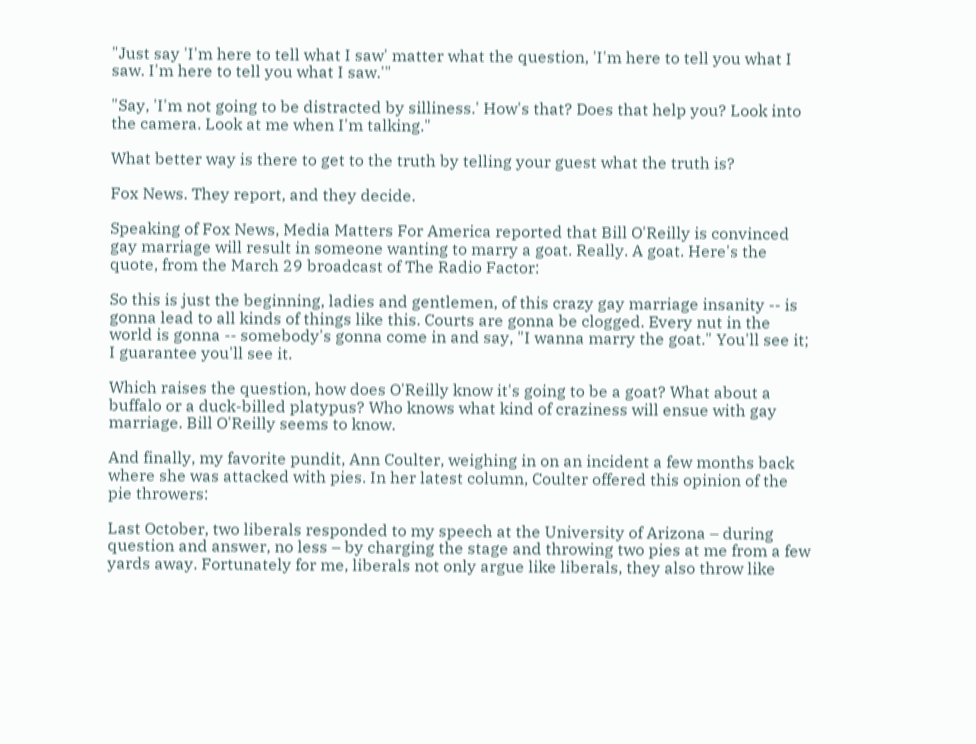"Just say 'I'm here to tell what I saw' matter what the question, 'I'm here to tell you what I saw. I'm here to tell you what I saw.'"

"Say, 'I'm not going to be distracted by silliness.' How's that? Does that help you? Look into the camera. Look at me when I'm talking."

What better way is there to get to the truth by telling your guest what the truth is?

Fox News. They report, and they decide.

Speaking of Fox News, Media Matters For America reported that Bill O'Reilly is convinced gay marriage will result in someone wanting to marry a goat. Really. A goat. Here's the quote, from the March 29 broadcast of The Radio Factor:

So this is just the beginning, ladies and gentlemen, of this crazy gay marriage insanity -- is gonna lead to all kinds of things like this. Courts are gonna be clogged. Every nut in the world is gonna -- somebody's gonna come in and say, "I wanna marry the goat." You'll see it; I guarantee you'll see it.

Which raises the question, how does O'Reilly know it's going to be a goat? What about a buffalo or a duck-billed platypus? Who knows what kind of craziness will ensue with gay marriage. Bill O'Reilly seems to know.

And finally, my favorite pundit, Ann Coulter, weighing in on an incident a few months back where she was attacked with pies. In her latest column, Coulter offered this opinion of the pie throwers:

Last October, two liberals responded to my speech at the University of Arizona – during question and answer, no less – by charging the stage and throwing two pies at me from a few yards away. Fortunately for me, liberals not only argue like liberals, they also throw like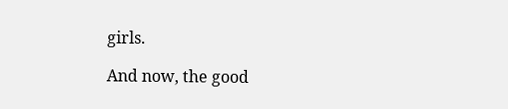girls.

And now, the good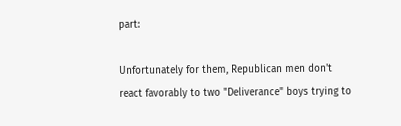part:

Unfortunately for them, Republican men don't react favorably to two "Deliverance" boys trying to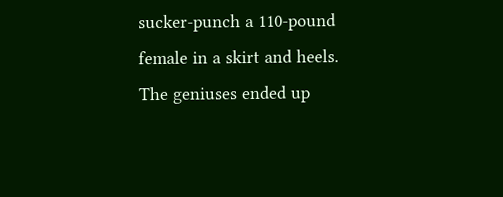sucker-punch a 110-pound female in a skirt and heels. The geniuses ended up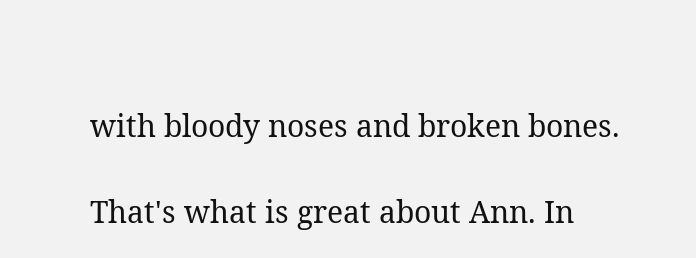with bloody noses and broken bones.

That's what is great about Ann. In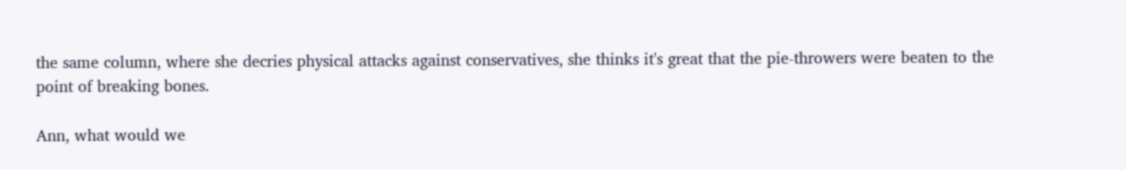the same column, where she decries physical attacks against conservatives, she thinks it's great that the pie-throwers were beaten to the point of breaking bones.

Ann, what would we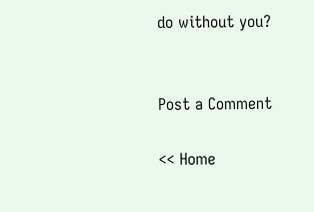do without you?


Post a Comment

<< Home